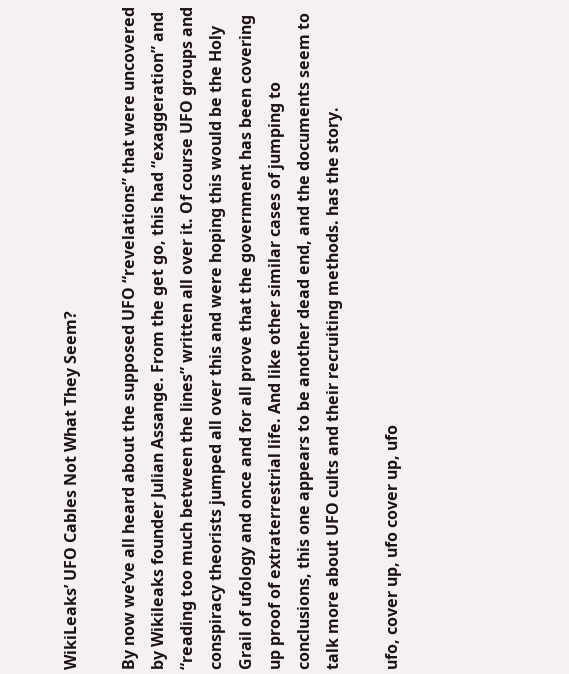WikiLeaks’ UFO Cables Not What They Seem?

By now we’ve all heard about the supposed UFO “revelations” that were uncovered by Wikileaks founder Julian Assange. From the get go, this had “exaggeration” and “reading too much between the lines” written all over it. Of course UFO groups and conspiracy theorists jumped all over this and were hoping this would be the Holy Grail of ufology and once and for all prove that the government has been covering up proof of extraterrestrial life. And like other similar cases of jumping to conclusions, this one appears to be another dead end, and the documents seem to talk more about UFO cults and their recruiting methods. has the story.

ufo, cover up, ufo cover up, ufo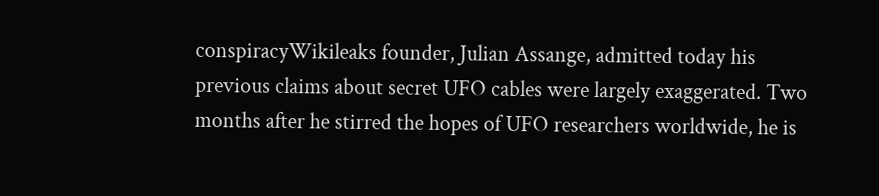conspiracyWikileaks founder, Julian Assange, admitted today his previous claims about secret UFO cables were largely exaggerated. Two months after he stirred the hopes of UFO researchers worldwide, he is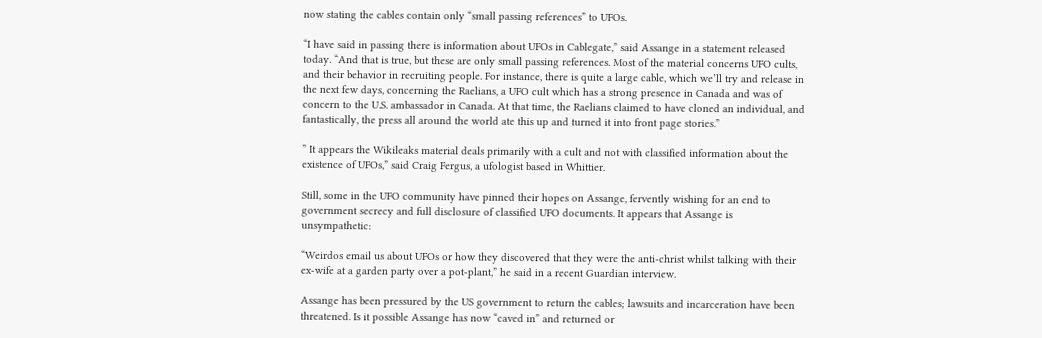now stating the cables contain only “small passing references” to UFOs.

“I have said in passing there is information about UFOs in Cablegate,” said Assange in a statement released today. “And that is true, but these are only small passing references. Most of the material concerns UFO cults, and their behavior in recruiting people. For instance, there is quite a large cable, which we’ll try and release in the next few days, concerning the Raelians, a UFO cult which has a strong presence in Canada and was of concern to the U.S. ambassador in Canada. At that time, the Raelians claimed to have cloned an individual, and fantastically, the press all around the world ate this up and turned it into front page stories.”

” It appears the Wikileaks material deals primarily with a cult and not with classified information about the existence of UFOs,” said Craig Fergus, a ufologist based in Whittier.

Still, some in the UFO community have pinned their hopes on Assange, fervently wishing for an end to government secrecy and full disclosure of classified UFO documents. It appears that Assange is unsympathetic:

“Weirdos email us about UFOs or how they discovered that they were the anti-christ whilst talking with their ex-wife at a garden party over a pot-plant,” he said in a recent Guardian interview.

Assange has been pressured by the US government to return the cables; lawsuits and incarceration have been threatened. Is it possible Assange has now “caved in” and returned or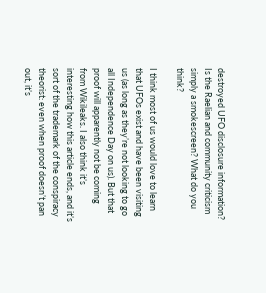destroyed UFO disclosure information? Is the Raelian and community criticism simply a smokescreen? What do you think?

I think most of us would love to learn that UFOs exist and have been visiting us (as long as they’re not looking to go all Independence Day on us). But that proof will apparently not be coming from Wikileaks. I also think it’s interesting how this article ends, and it’s sort of the trademark of the conspiracy theorist: even when proof doesn’t pan out, it’s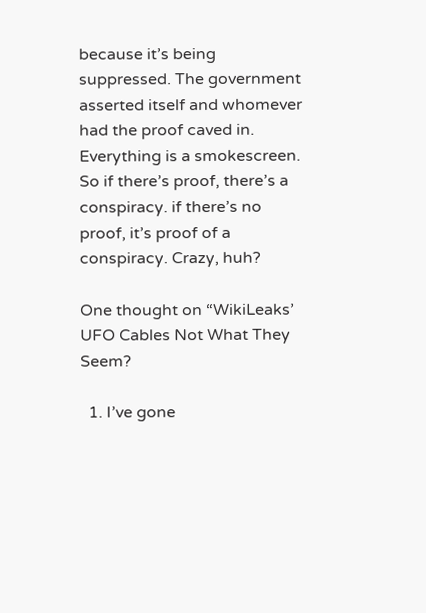because it’s being suppressed. The government asserted itself and whomever had the proof caved in. Everything is a smokescreen. So if there’s proof, there’s a conspiracy. if there’s no proof, it’s proof of a conspiracy. Crazy, huh?

One thought on “WikiLeaks’ UFO Cables Not What They Seem?

  1. I’ve gone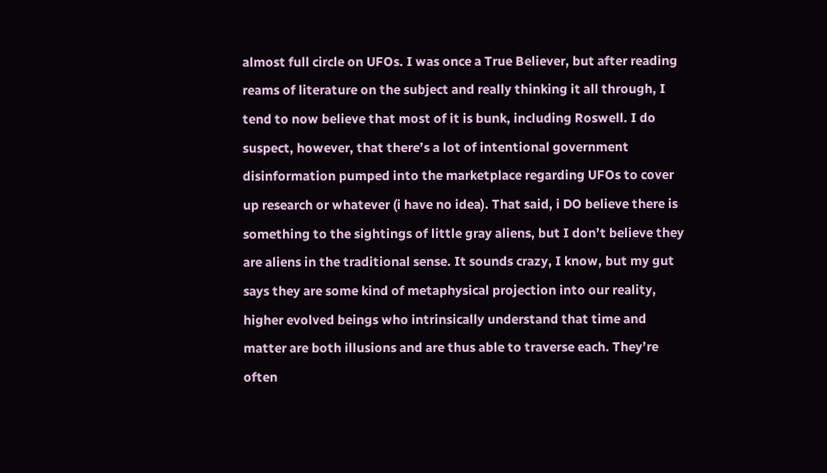almost full circle on UFOs. I was once a True Believer, but after reading reams of literature on the subject and really thinking it all through, I tend to now believe that most of it is bunk, including Roswell. I do suspect, however, that there’s a lot of intentional government disinformation pumped into the marketplace regarding UFOs to cover up research or whatever (i have no idea). That said, i DO believe there is something to the sightings of little gray aliens, but I don’t believe they are aliens in the traditional sense. It sounds crazy, I know, but my gut says they are some kind of metaphysical projection into our reality, higher evolved beings who intrinsically understand that time and matter are both illusions and are thus able to traverse each. They’re often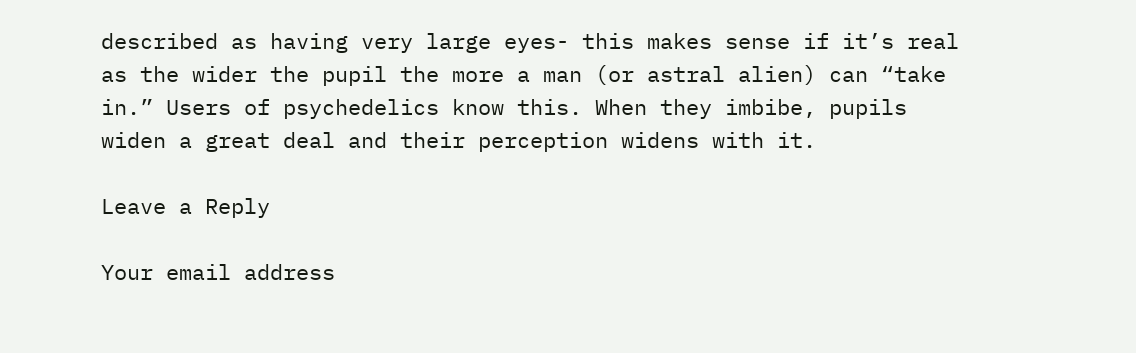described as having very large eyes- this makes sense if it’s real as the wider the pupil the more a man (or astral alien) can “take in.” Users of psychedelics know this. When they imbibe, pupils widen a great deal and their perception widens with it.

Leave a Reply

Your email address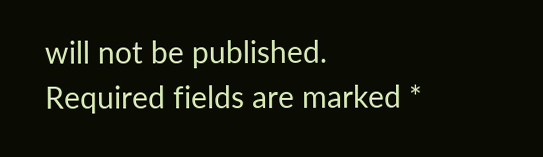will not be published. Required fields are marked *